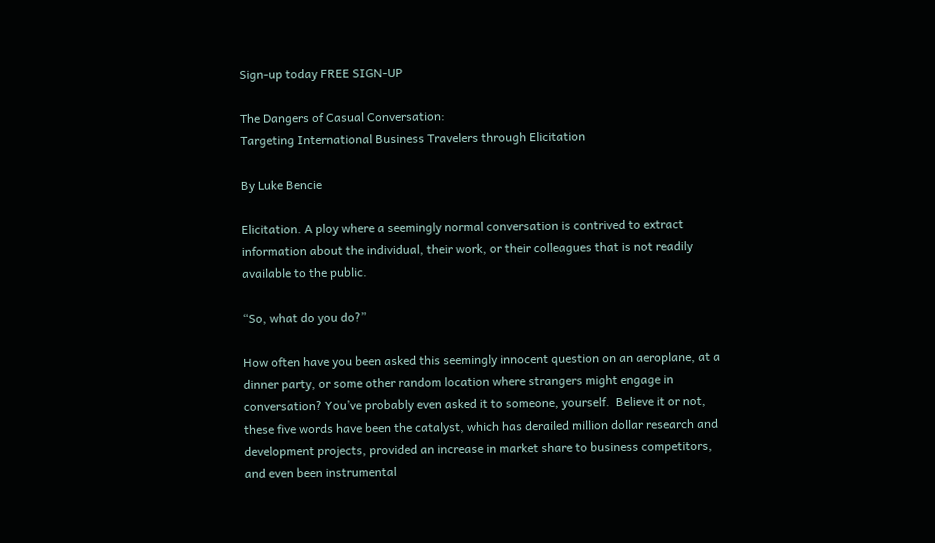Sign-up today FREE SIGN-UP

The Dangers of Casual Conversation:
Targeting International Business Travelers through Elicitation

By Luke Bencie

Elicitation. A ploy where a seemingly normal conversation is contrived to extract information about the individual, their work, or their colleagues that is not readily available to the public.

“So, what do you do?”

How often have you been asked this seemingly innocent question on an aeroplane, at a dinner party, or some other random location where strangers might engage in conversation? You’ve probably even asked it to someone, yourself.  Believe it or not, these five words have been the catalyst, which has derailed million dollar research and development projects, provided an increase in market share to business competitors, and even been instrumental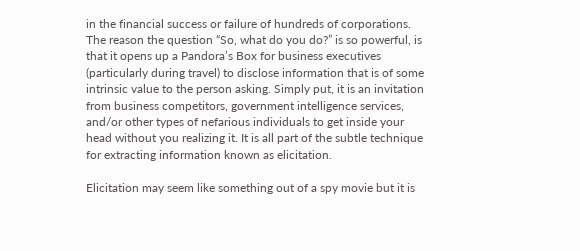in the financial success or failure of hundreds of corporations. The reason the question “So, what do you do?” is so powerful, is that it opens up a Pandora’s Box for business executives (particularly during travel) to disclose information that is of some intrinsic value to the person asking. Simply put, it is an invitation from business competitors, government intelligence services, and/or other types of nefarious individuals to get inside your head without you realizing it. It is all part of the subtle technique for extracting information known as elicitation.

Elicitation may seem like something out of a spy movie but it is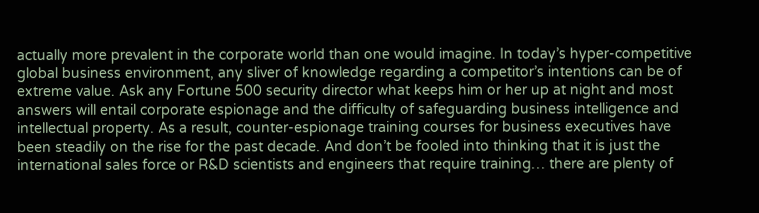actually more prevalent in the corporate world than one would imagine. In today’s hyper-competitive global business environment, any sliver of knowledge regarding a competitor’s intentions can be of extreme value. Ask any Fortune 500 security director what keeps him or her up at night and most answers will entail corporate espionage and the difficulty of safeguarding business intelligence and intellectual property. As a result, counter-espionage training courses for business executives have been steadily on the rise for the past decade. And don’t be fooled into thinking that it is just the international sales force or R&D scientists and engineers that require training… there are plenty of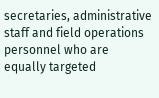secretaries, administrative staff and field operations personnel who are equally targeted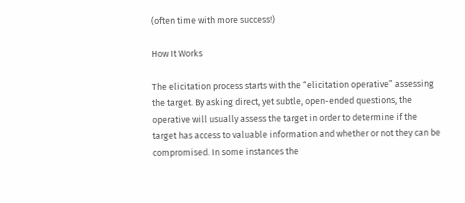(often time with more success!)

How It Works

The elicitation process starts with the “elicitation operative” assessing the target. By asking direct, yet subtle, open-ended questions, the operative will usually assess the target in order to determine if the target has access to valuable information and whether or not they can be compromised. In some instances the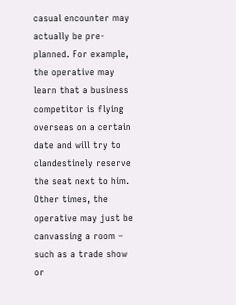casual encounter may actually be pre-planned. For example, the operative may learn that a business competitor is flying overseas on a certain date and will try to clandestinely reserve the seat next to him. Other times, the operative may just be canvassing a room – such as a trade show or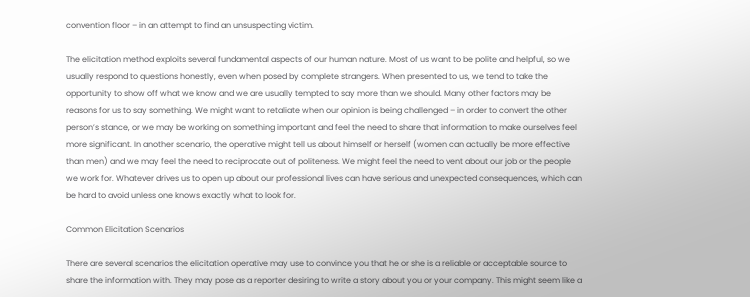convention floor – in an attempt to find an unsuspecting victim.

The elicitation method exploits several fundamental aspects of our human nature. Most of us want to be polite and helpful, so we usually respond to questions honestly, even when posed by complete strangers. When presented to us, we tend to take the opportunity to show off what we know and we are usually tempted to say more than we should. Many other factors may be reasons for us to say something. We might want to retaliate when our opinion is being challenged – in order to convert the other person’s stance, or we may be working on something important and feel the need to share that information to make ourselves feel more significant. In another scenario, the operative might tell us about himself or herself (women can actually be more effective than men) and we may feel the need to reciprocate out of politeness. We might feel the need to vent about our job or the people we work for. Whatever drives us to open up about our professional lives can have serious and unexpected consequences, which can be hard to avoid unless one knows exactly what to look for.

Common Elicitation Scenarios

There are several scenarios the elicitation operative may use to convince you that he or she is a reliable or acceptable source to share the information with. They may pose as a reporter desiring to write a story about you or your company. This might seem like a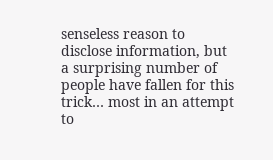senseless reason to disclose information, but a surprising number of people have fallen for this trick… most in an attempt to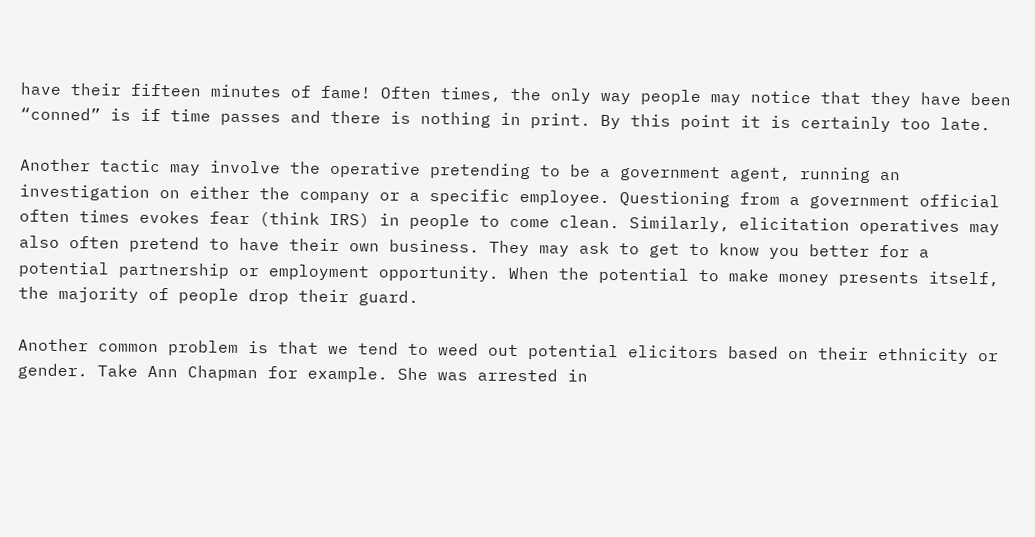have their fifteen minutes of fame! Often times, the only way people may notice that they have been “conned” is if time passes and there is nothing in print. By this point it is certainly too late.

Another tactic may involve the operative pretending to be a government agent, running an investigation on either the company or a specific employee. Questioning from a government official often times evokes fear (think IRS) in people to come clean. Similarly, elicitation operatives may also often pretend to have their own business. They may ask to get to know you better for a potential partnership or employment opportunity. When the potential to make money presents itself, the majority of people drop their guard.

Another common problem is that we tend to weed out potential elicitors based on their ethnicity or gender. Take Ann Chapman for example. She was arrested in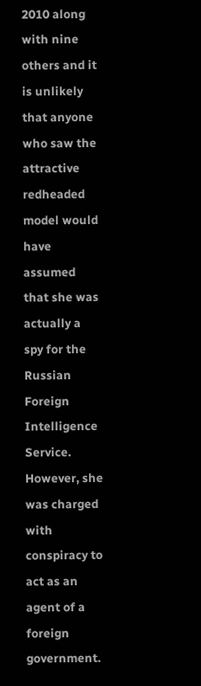2010 along with nine others and it is unlikely that anyone who saw the attractive redheaded model would have assumed that she was actually a spy for the Russian Foreign Intelligence Service. However, she was charged with conspiracy to act as an agent of a foreign government.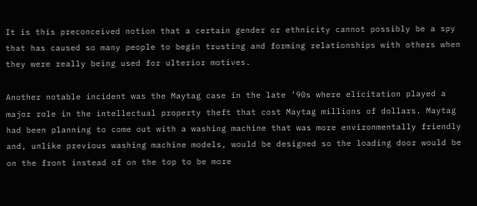It is this preconceived notion that a certain gender or ethnicity cannot possibly be a spy that has caused so many people to begin trusting and forming relationships with others when they were really being used for ulterior motives.

Another notable incident was the Maytag case in the late ’90s where elicitation played a major role in the intellectual property theft that cost Maytag millions of dollars. Maytag had been planning to come out with a washing machine that was more environmentally friendly and, unlike previous washing machine models, would be designed so the loading door would be on the front instead of on the top to be more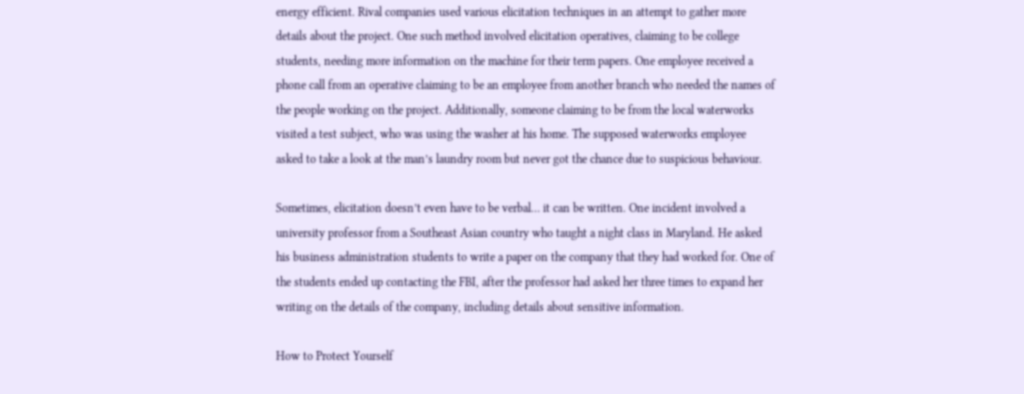energy efficient. Rival companies used various elicitation techniques in an attempt to gather more details about the project. One such method involved elicitation operatives, claiming to be college students, needing more information on the machine for their term papers. One employee received a phone call from an operative claiming to be an employee from another branch who needed the names of the people working on the project. Additionally, someone claiming to be from the local waterworks visited a test subject, who was using the washer at his home. The supposed waterworks employee asked to take a look at the man’s laundry room but never got the chance due to suspicious behaviour.

Sometimes, elicitation doesn’t even have to be verbal… it can be written. One incident involved a university professor from a Southeast Asian country who taught a night class in Maryland. He asked his business administration students to write a paper on the company that they had worked for. One of the students ended up contacting the FBI, after the professor had asked her three times to expand her writing on the details of the company, including details about sensitive information.

How to Protect Yourself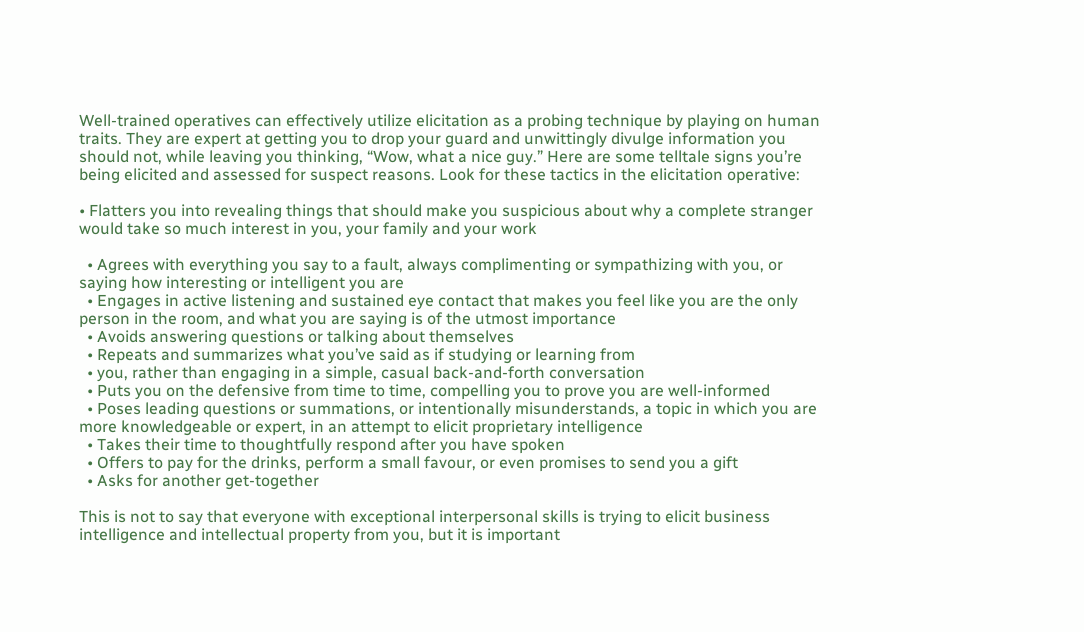Well-trained operatives can effectively utilize elicitation as a probing technique by playing on human traits. They are expert at getting you to drop your guard and unwittingly divulge information you should not, while leaving you thinking, “Wow, what a nice guy.” Here are some telltale signs you’re being elicited and assessed for suspect reasons. Look for these tactics in the elicitation operative:

• Flatters you into revealing things that should make you suspicious about why a complete stranger would take so much interest in you, your family and your work

  • Agrees with everything you say to a fault, always complimenting or sympathizing with you, or saying how interesting or intelligent you are
  • Engages in active listening and sustained eye contact that makes you feel like you are the only person in the room, and what you are saying is of the utmost importance
  • Avoids answering questions or talking about themselves
  • Repeats and summarizes what you’ve said as if studying or learning from
  • you, rather than engaging in a simple, casual back-and-forth conversation
  • Puts you on the defensive from time to time, compelling you to prove you are well-informed
  • Poses leading questions or summations, or intentionally misunderstands, a topic in which you are more knowledgeable or expert, in an attempt to elicit proprietary intelligence
  • Takes their time to thoughtfully respond after you have spoken
  • Offers to pay for the drinks, perform a small favour, or even promises to send you a gift
  • Asks for another get-together

This is not to say that everyone with exceptional interpersonal skills is trying to elicit business intelligence and intellectual property from you, but it is important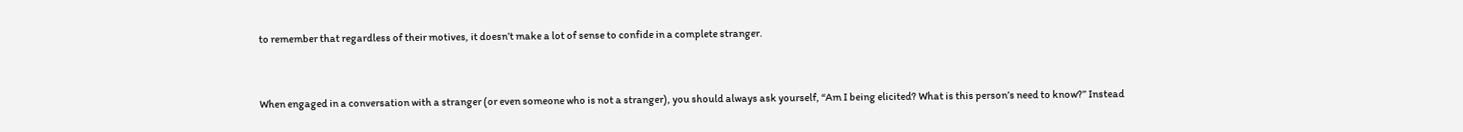to remember that regardless of their motives, it doesn’t make a lot of sense to confide in a complete stranger.


When engaged in a conversation with a stranger (or even someone who is not a stranger), you should always ask yourself, “Am I being elicited? What is this person’s need to know?” Instead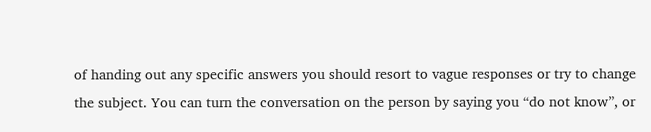of handing out any specific answers you should resort to vague responses or try to change the subject. You can turn the conversation on the person by saying you “do not know”, or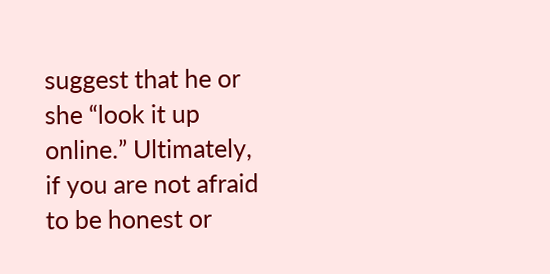suggest that he or she “look it up online.” Ultimately, if you are not afraid to be honest or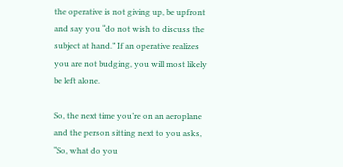the operative is not giving up, be upfront and say you “do not wish to discuss the subject at hand.” If an operative realizes you are not budging, you will most likely be left alone.

So, the next time you’re on an aeroplane and the person sitting next to you asks, “So, what do you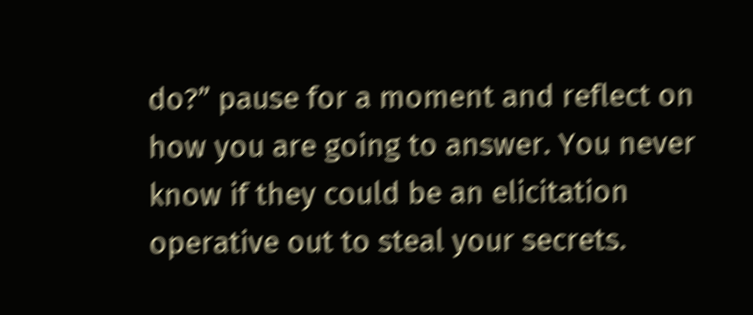do?” pause for a moment and reflect on how you are going to answer. You never know if they could be an elicitation operative out to steal your secrets.